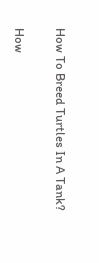How To Breed Turtles In A Tank?

How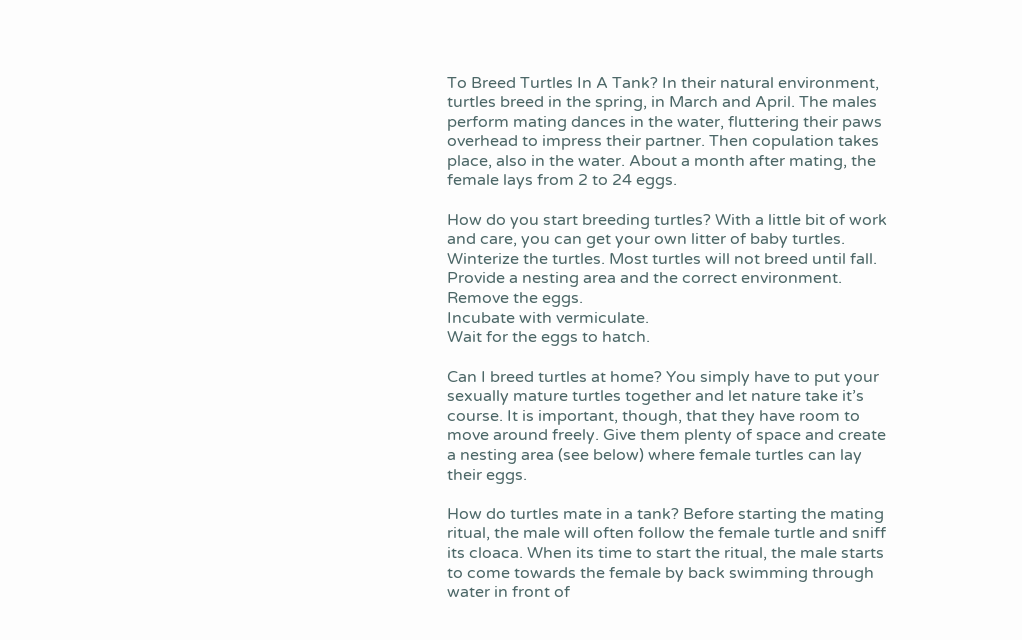To Breed Turtles In A Tank? In their natural environment, turtles breed in the spring, in March and April. The males perform mating dances in the water, fluttering their paws overhead to impress their partner. Then copulation takes place, also in the water. About a month after mating, the female lays from 2 to 24 eggs.

How do you start breeding turtles? With a little bit of work and care, you can get your own litter of baby turtles.
Winterize the turtles. Most turtles will not breed until fall.
Provide a nesting area and the correct environment.
Remove the eggs.
Incubate with vermiculate.
Wait for the eggs to hatch.

Can I breed turtles at home? You simply have to put your sexually mature turtles together and let nature take it’s course. It is important, though, that they have room to move around freely. Give them plenty of space and create a nesting area (see below) where female turtles can lay their eggs.

How do turtles mate in a tank? Before starting the mating ritual, the male will often follow the female turtle and sniff its cloaca. When its time to start the ritual, the male starts to come towards the female by back swimming through water in front of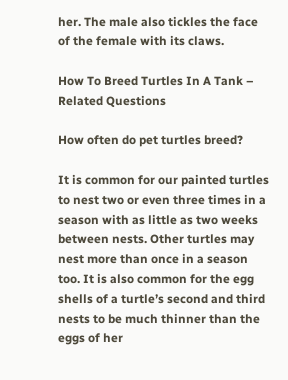her. The male also tickles the face of the female with its claws.

How To Breed Turtles In A Tank – Related Questions

How often do pet turtles breed?

It is common for our painted turtles to nest two or even three times in a season with as little as two weeks between nests. Other turtles may nest more than once in a season too. It is also common for the egg shells of a turtle’s second and third nests to be much thinner than the eggs of her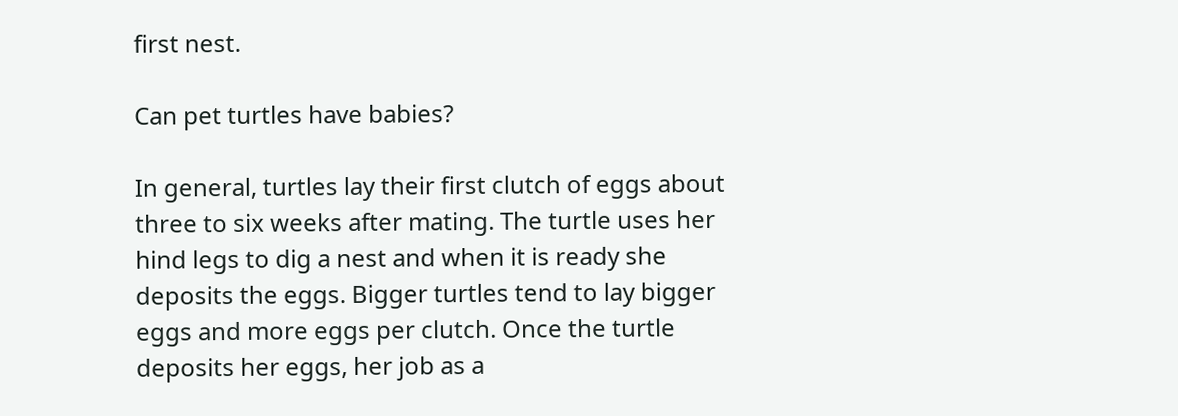first nest.

Can pet turtles have babies?

In general, turtles lay their first clutch of eggs about three to six weeks after mating. The turtle uses her hind legs to dig a nest and when it is ready she deposits the eggs. Bigger turtles tend to lay bigger eggs and more eggs per clutch. Once the turtle deposits her eggs, her job as a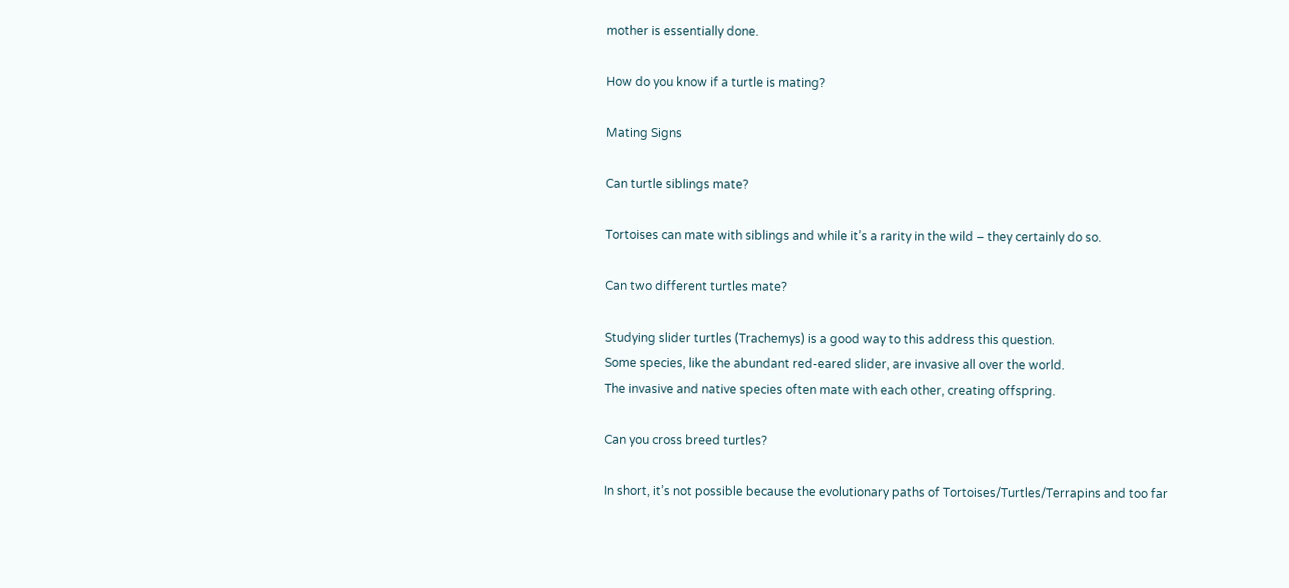mother is essentially done.

How do you know if a turtle is mating?

Mating Signs

Can turtle siblings mate?

Tortoises can mate with siblings and while it’s a rarity in the wild – they certainly do so.

Can two different turtles mate?

Studying slider turtles (Trachemys) is a good way to this address this question.
Some species, like the abundant red-eared slider, are invasive all over the world.
The invasive and native species often mate with each other, creating offspring.

Can you cross breed turtles?

In short, it’s not possible because the evolutionary paths of Tortoises/Turtles/Terrapins and too far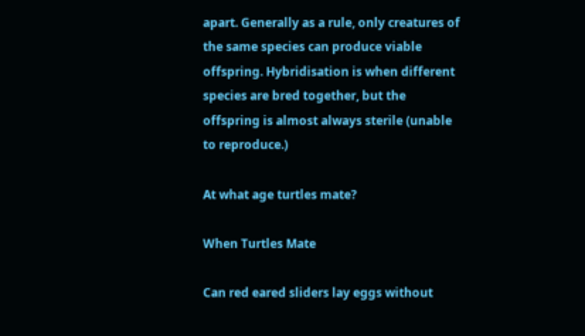apart. Generally as a rule, only creatures of the same species can produce viable offspring. Hybridisation is when different species are bred together, but the offspring is almost always sterile (unable to reproduce.)

At what age turtles mate?

When Turtles Mate

Can red eared sliders lay eggs without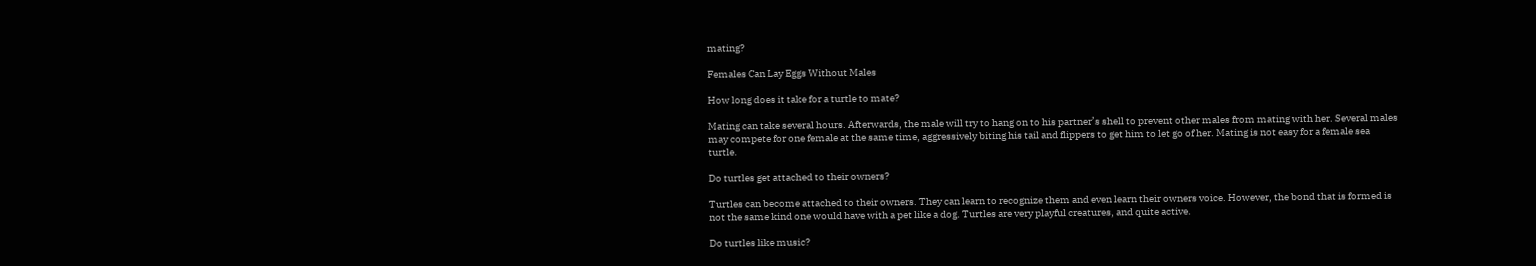mating?

Females Can Lay Eggs Without Males

How long does it take for a turtle to mate?

Mating can take several hours. Afterwards, the male will try to hang on to his partner’s shell to prevent other males from mating with her. Several males may compete for one female at the same time, aggressively biting his tail and flippers to get him to let go of her. Mating is not easy for a female sea turtle.

Do turtles get attached to their owners?

Turtles can become attached to their owners. They can learn to recognize them and even learn their owners voice. However, the bond that is formed is not the same kind one would have with a pet like a dog. Turtles are very playful creatures, and quite active.

Do turtles like music?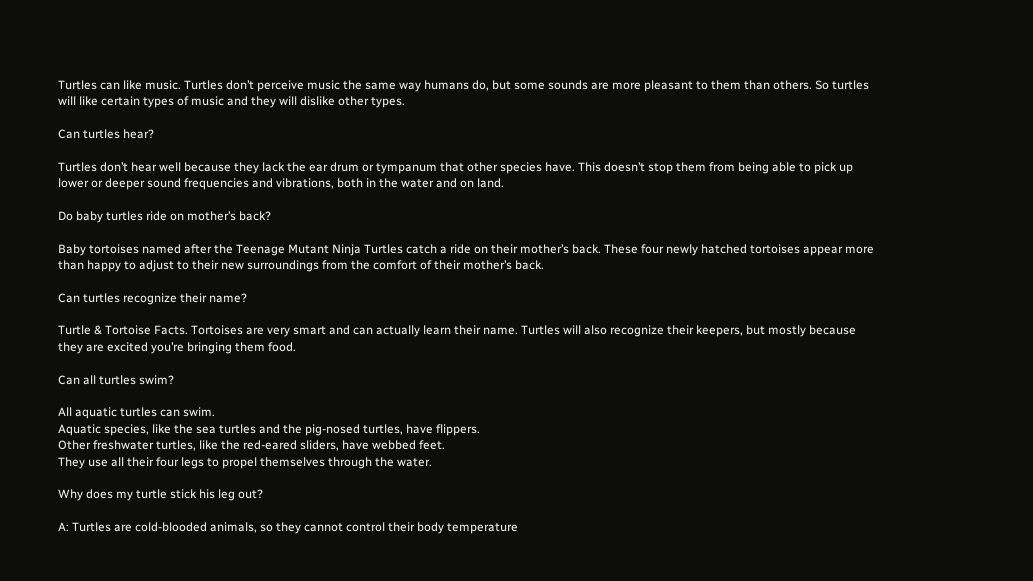Turtles can like music. Turtles don’t perceive music the same way humans do, but some sounds are more pleasant to them than others. So turtles will like certain types of music and they will dislike other types.

Can turtles hear?

Turtles don’t hear well because they lack the ear drum or tympanum that other species have. This doesn’t stop them from being able to pick up lower or deeper sound frequencies and vibrations, both in the water and on land.

Do baby turtles ride on mother’s back?

Baby tortoises named after the Teenage Mutant Ninja Turtles catch a ride on their mother’s back. These four newly hatched tortoises appear more than happy to adjust to their new surroundings from the comfort of their mother’s back.

Can turtles recognize their name?

Turtle & Tortoise Facts. Tortoises are very smart and can actually learn their name. Turtles will also recognize their keepers, but mostly because they are excited you’re bringing them food.

Can all turtles swim?

All aquatic turtles can swim.
Aquatic species, like the sea turtles and the pig-nosed turtles, have flippers.
Other freshwater turtles, like the red-eared sliders, have webbed feet.
They use all their four legs to propel themselves through the water.

Why does my turtle stick his leg out?

A: Turtles are cold-blooded animals, so they cannot control their body temperature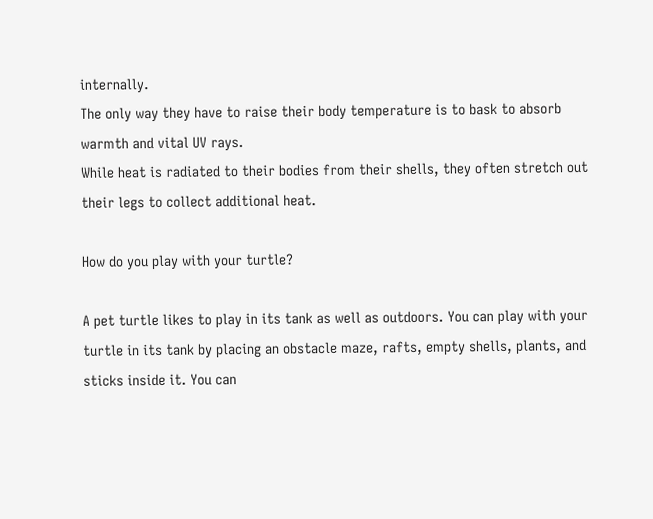internally.
The only way they have to raise their body temperature is to bask to absorb warmth and vital UV rays.
While heat is radiated to their bodies from their shells, they often stretch out their legs to collect additional heat.

How do you play with your turtle?

A pet turtle likes to play in its tank as well as outdoors. You can play with your turtle in its tank by placing an obstacle maze, rafts, empty shells, plants, and sticks inside it. You can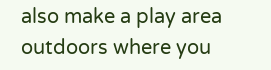also make a play area outdoors where you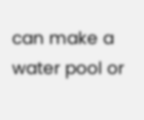can make a water pool or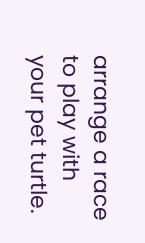arrange a race to play with your pet turtle.